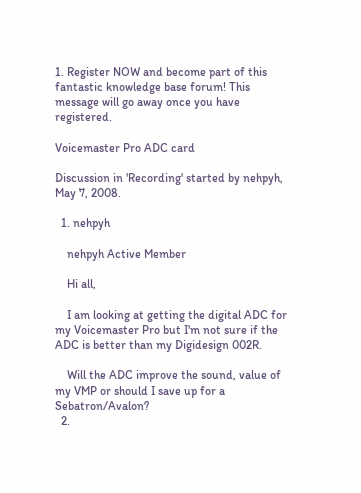1. Register NOW and become part of this fantastic knowledge base forum! This message will go away once you have registered.

Voicemaster Pro ADC card

Discussion in 'Recording' started by nehpyh, May 7, 2008.

  1. nehpyh

    nehpyh Active Member

    Hi all,

    I am looking at getting the digital ADC for my Voicemaster Pro but I'm not sure if the ADC is better than my Digidesign 002R.

    Will the ADC improve the sound, value of my VMP or should I save up for a Sebatron/Avalon?
  2.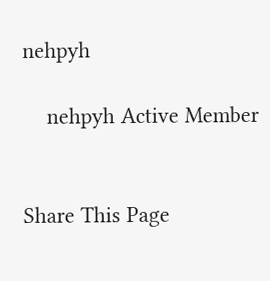nehpyh

    nehpyh Active Member


Share This Page